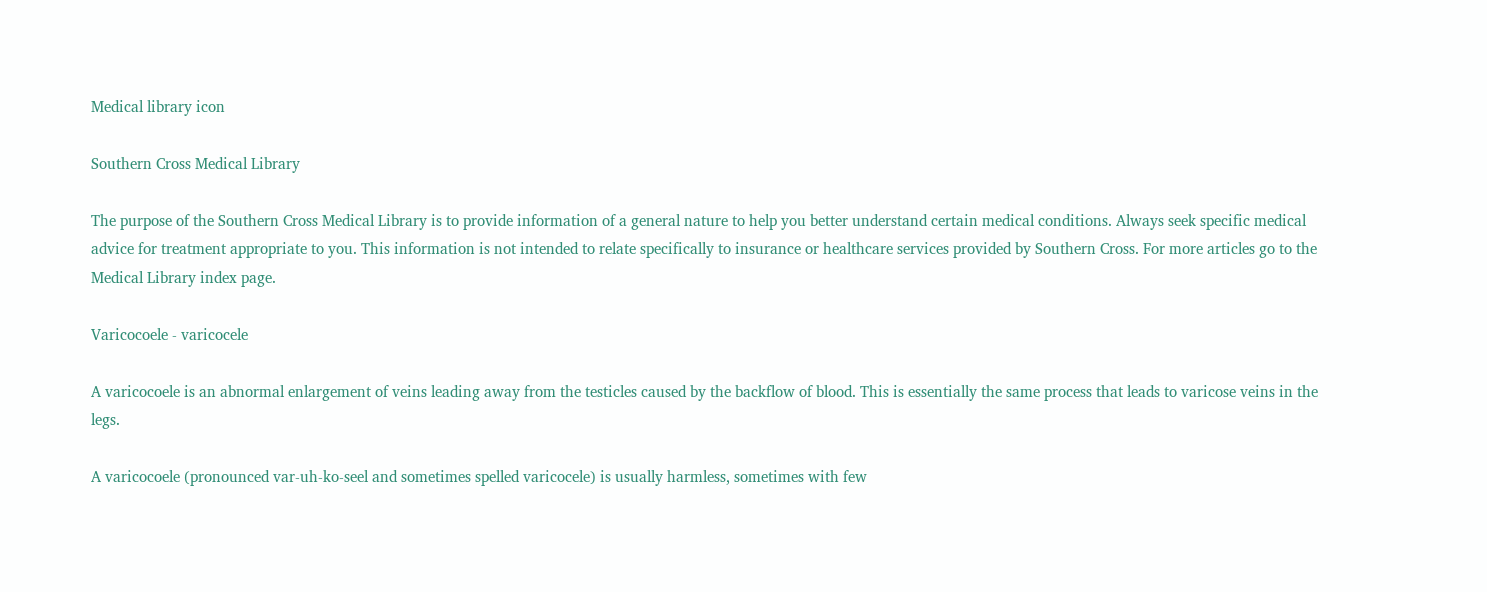Medical library icon

Southern Cross Medical Library

The purpose of the Southern Cross Medical Library is to provide information of a general nature to help you better understand certain medical conditions. Always seek specific medical advice for treatment appropriate to you. This information is not intended to relate specifically to insurance or healthcare services provided by Southern Cross. For more articles go to the Medical Library index page.

Varicocoele - varicocele

A varicocoele is an abnormal enlargement of veins leading away from the testicles caused by the backflow of blood. This is essentially the same process that leads to varicose veins in the legs.

A varicocoele (pronounced var-uh-ko-seel and sometimes spelled varicocele) is usually harmless, sometimes with few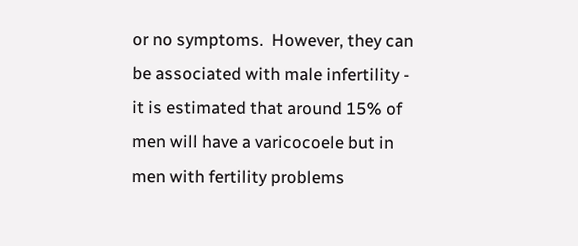or no symptoms.  However, they can be associated with male infertility - it is estimated that around 15% of men will have a varicocoele but in men with fertility problems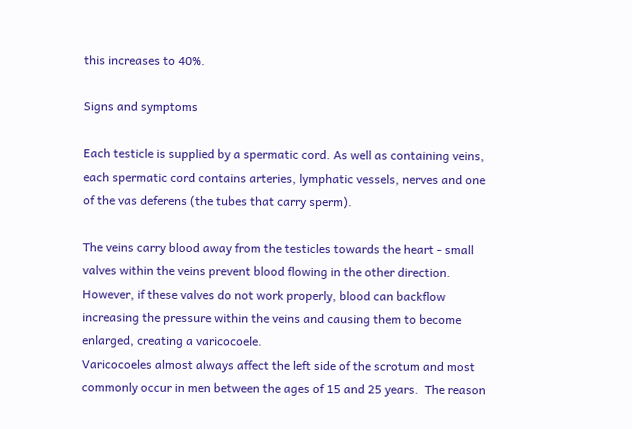this increases to 40%.

Signs and symptoms

Each testicle is supplied by a spermatic cord. As well as containing veins, each spermatic cord contains arteries, lymphatic vessels, nerves and one of the vas deferens (the tubes that carry sperm).

The veins carry blood away from the testicles towards the heart - small valves within the veins prevent blood flowing in the other direction.  However, if these valves do not work properly, blood can backflow increasing the pressure within the veins and causing them to become enlarged, creating a varicocoele.
Varicocoeles almost always affect the left side of the scrotum and most commonly occur in men between the ages of 15 and 25 years.  The reason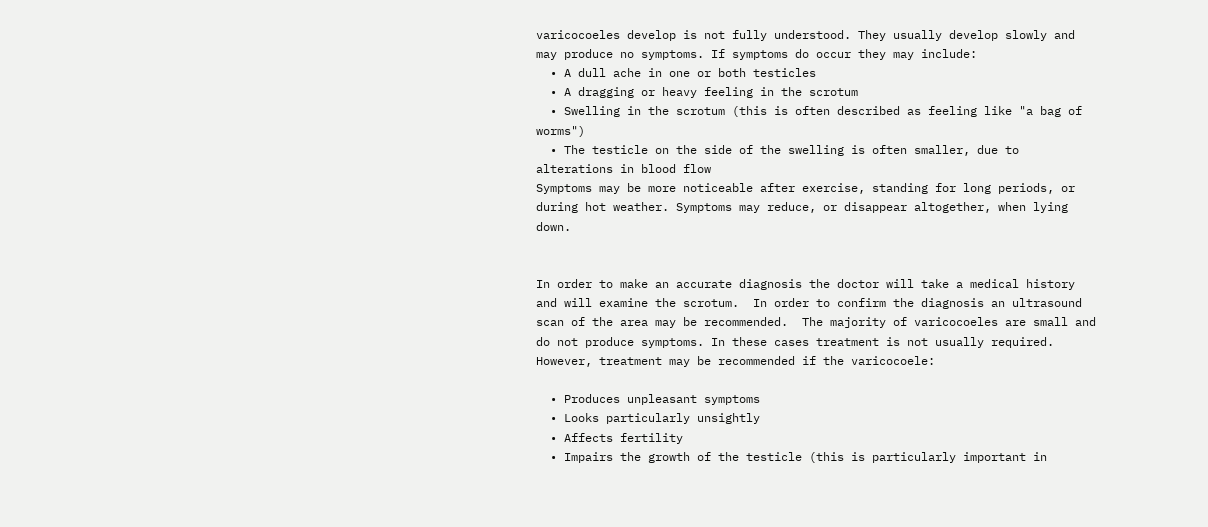varicocoeles develop is not fully understood. They usually develop slowly and may produce no symptoms. If symptoms do occur they may include:
  • A dull ache in one or both testicles
  • A dragging or heavy feeling in the scrotum
  • Swelling in the scrotum (this is often described as feeling like "a bag of worms")
  • The testicle on the side of the swelling is often smaller, due to alterations in blood flow
Symptoms may be more noticeable after exercise, standing for long periods, or during hot weather. Symptoms may reduce, or disappear altogether, when lying down.


In order to make an accurate diagnosis the doctor will take a medical history and will examine the scrotum.  In order to confirm the diagnosis an ultrasound scan of the area may be recommended.  The majority of varicocoeles are small and do not produce symptoms. In these cases treatment is not usually required. However, treatment may be recommended if the varicocoele:

  • Produces unpleasant symptoms
  • Looks particularly unsightly
  • Affects fertility
  • Impairs the growth of the testicle (this is particularly important in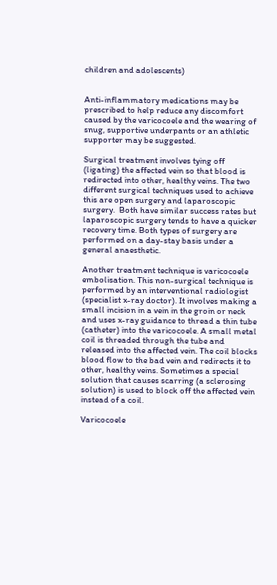children and adolescents)


Anti-inflammatory medications may be prescribed to help reduce any discomfort caused by the varicocoele and the wearing of snug, supportive underpants or an athletic supporter may be suggested.

Surgical treatment involves tying off (ligating) the affected vein so that blood is redirected into other, healthy veins. The two different surgical techniques used to achieve this are open surgery and laparoscopic surgery.  Both have similar success rates but laparoscopic surgery tends to have a quicker recovery time. Both types of surgery are performed on a day-stay basis under a general anaesthetic.

Another treatment technique is varicocoele embolisation. This non-surgical technique is performed by an interventional radiologist (specialist x-ray doctor). It involves making a small incision in a vein in the groin or neck and uses x-ray guidance to thread a thin tube (catheter) into the varicocoele. A small metal coil is threaded through the tube and released into the affected vein. The coil blocks blood flow to the bad vein and redirects it to other, healthy veins. Sometimes a special solution that causes scarring (a sclerosing solution) is used to block off the affected vein instead of a coil.

Varicocoele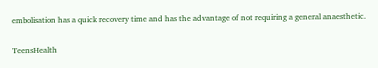embolisation has a quick recovery time and has the advantage of not requiring a general anaesthetic.


TeensHealth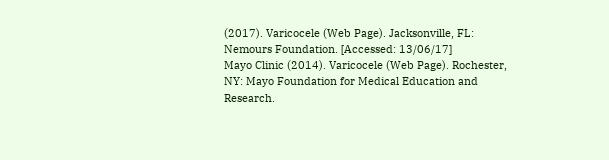(2017). Varicocele (Web Page). Jacksonville, FL: Nemours Foundation. [Accessed: 13/06/17]
Mayo Clinic (2014). Varicocele (Web Page). Rochester, NY: Mayo Foundation for Medical Education and Research.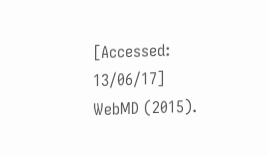[Accessed: 13/06/17]
WebMD (2015).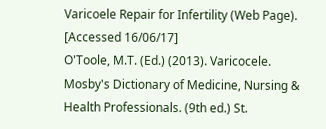Varicoele Repair for Infertility (Web Page). [Accessed 16/06/17]
O'Toole, M.T. (Ed.) (2013). Varicocele. Mosby's Dictionary of Medicine, Nursing & Health Professionals. (9th ed.) St.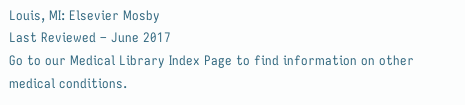Louis, MI: Elsevier Mosby
Last Reviewed – June 2017
Go to our Medical Library Index Page to find information on other medical conditions.